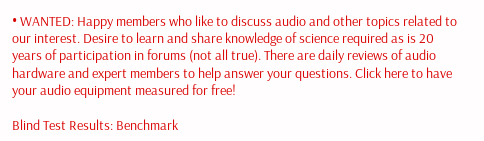• WANTED: Happy members who like to discuss audio and other topics related to our interest. Desire to learn and share knowledge of science required as is 20 years of participation in forums (not all true). There are daily reviews of audio hardware and expert members to help answer your questions. Click here to have your audio equipment measured for free!

Blind Test Results: Benchmark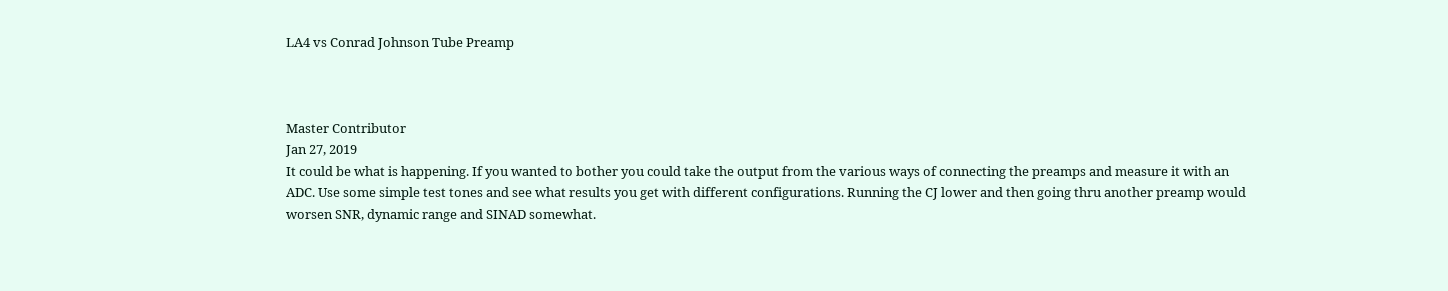LA4 vs Conrad Johnson Tube Preamp



Master Contributor
Jan 27, 2019
It could be what is happening. If you wanted to bother you could take the output from the various ways of connecting the preamps and measure it with an ADC. Use some simple test tones and see what results you get with different configurations. Running the CJ lower and then going thru another preamp would worsen SNR, dynamic range and SINAD somewhat.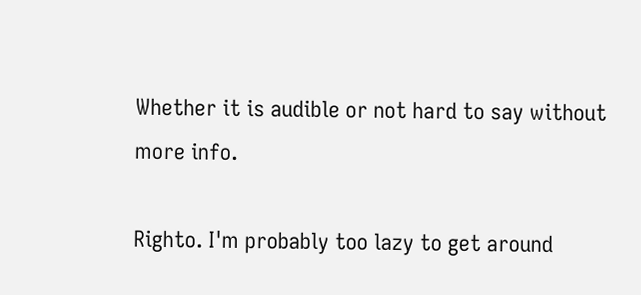Whether it is audible or not hard to say without more info.

Righto. I'm probably too lazy to get around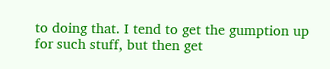to doing that. I tend to get the gumption up for such stuff, but then get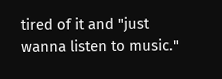tired of it and "just wanna listen to music."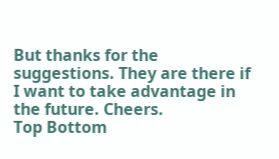But thanks for the suggestions. They are there if I want to take advantage in the future. Cheers.
Top Bottom